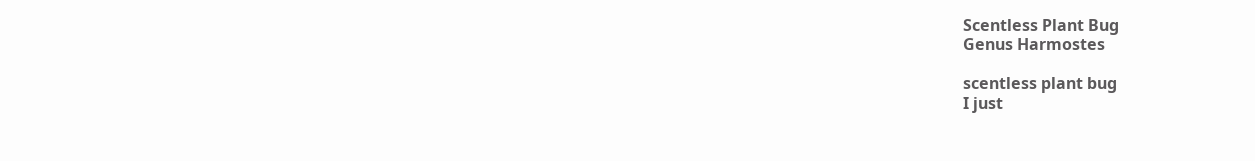Scentless Plant Bug
Genus Harmostes

scentless plant bug
I just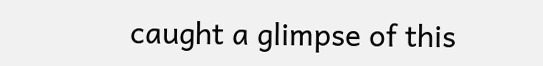caught a glimpse of this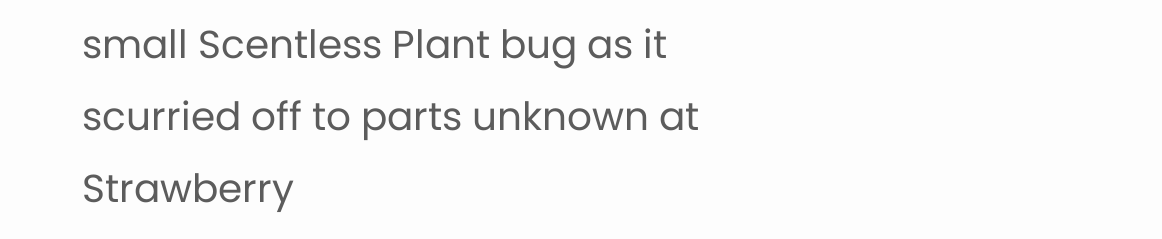small Scentless Plant bug as it scurried off to parts unknown at Strawberry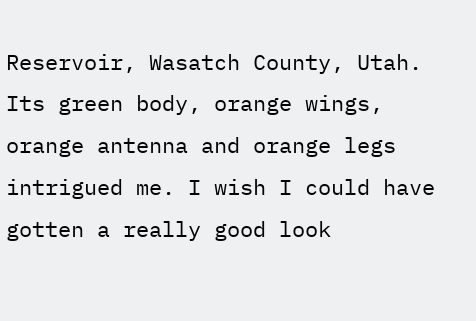Reservoir, Wasatch County, Utah.  Its green body, orange wings, orange antenna and orange legs
intrigued me. I wish I could have gotten a really good look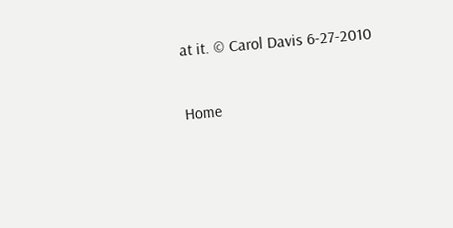at it. © Carol Davis 6-27-2010

Home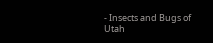- Insects and Bugs of Utah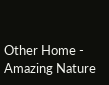Other Home - Amazing Nature